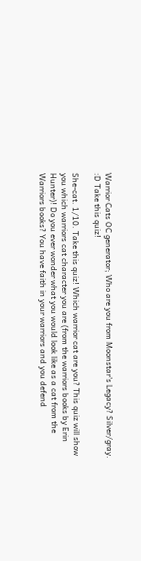Warrior Cats OC generator; Who are you from Moonstar's Legacy? Silver/gray. :D Take this quiz!

She-cat. 1/10. Take this quiz! Which warrior cat are you? This quiz will show you which warriors cat character you are (from the warriors books by Erin Hunter)! Do you ever wonder what you would look like as a cat from the Warriors books? You have faith in your warriors and you defend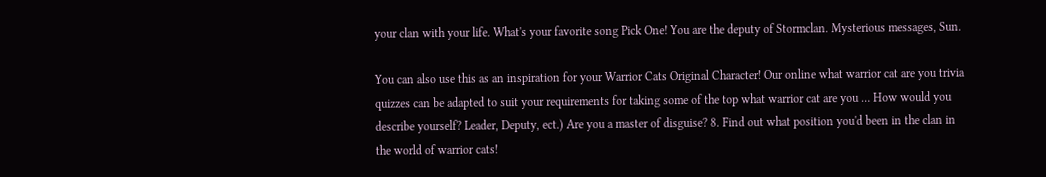your clan with your life. What's your favorite song Pick One! You are the deputy of Stormclan. Mysterious messages, Sun.

You can also use this as an inspiration for your Warrior Cats Original Character! Our online what warrior cat are you trivia quizzes can be adapted to suit your requirements for taking some of the top what warrior cat are you … How would you describe yourself? Leader, Deputy, ect.) Are you a master of disguise? 8. Find out what position you'd been in the clan in the world of warrior cats!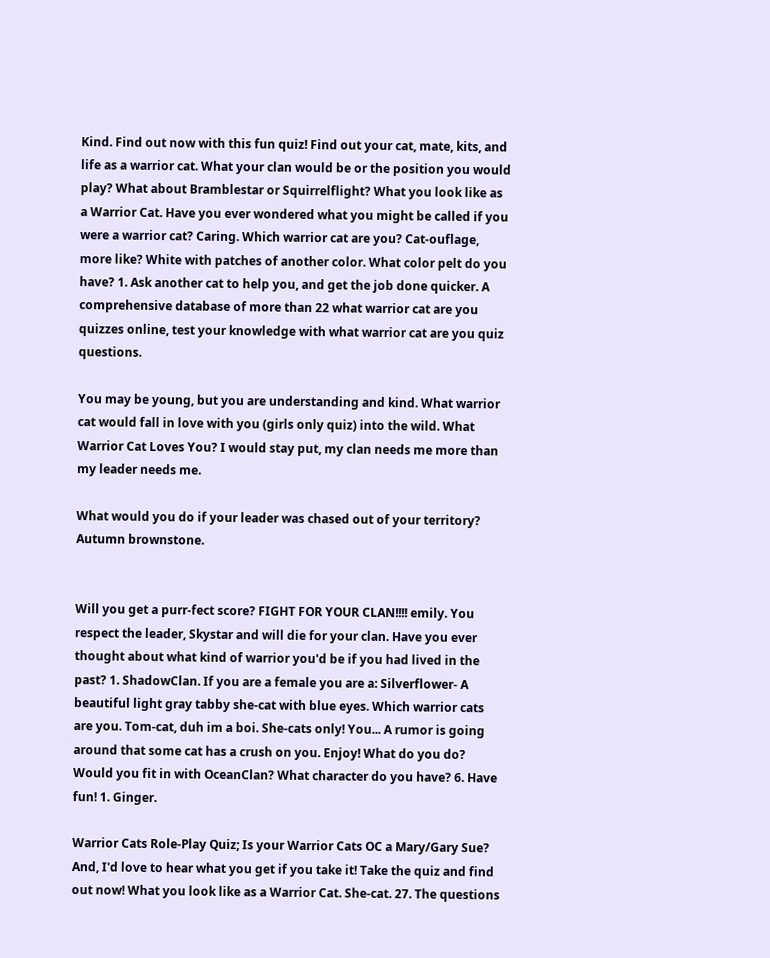Kind. Find out now with this fun quiz! Find out your cat, mate, kits, and life as a warrior cat. What your clan would be or the position you would play? What about Bramblestar or Squirrelflight? What you look like as a Warrior Cat. Have you ever wondered what you might be called if you were a warrior cat? Caring. Which warrior cat are you? Cat-ouflage, more like? White with patches of another color. What color pelt do you have? 1. Ask another cat to help you, and get the job done quicker. A comprehensive database of more than 22 what warrior cat are you quizzes online, test your knowledge with what warrior cat are you quiz questions.

You may be young, but you are understanding and kind. What warrior cat would fall in love with you (girls only quiz) into the wild. What Warrior Cat Loves You? I would stay put, my clan needs me more than my leader needs me.

What would you do if your leader was chased out of your territory? Autumn brownstone.


Will you get a purr-fect score? FIGHT FOR YOUR CLAN!!!! emily. You respect the leader, Skystar and will die for your clan. Have you ever thought about what kind of warrior you'd be if you had lived in the past? 1. ShadowClan. If you are a female you are a: Silverflower- A beautiful light gray tabby she-cat with blue eyes. Which warrior cats are you. Tom-cat, duh im a boi. She-cats only! You... A rumor is going around that some cat has a crush on you. Enjoy! What do you do? Would you fit in with OceanClan? What character do you have? 6. Have fun! 1. Ginger.

Warrior Cats Role-Play Quiz; Is your Warrior Cats OC a Mary/Gary Sue? And, I'd love to hear what you get if you take it! Take the quiz and find out now! What you look like as a Warrior Cat. She-cat. 27. The questions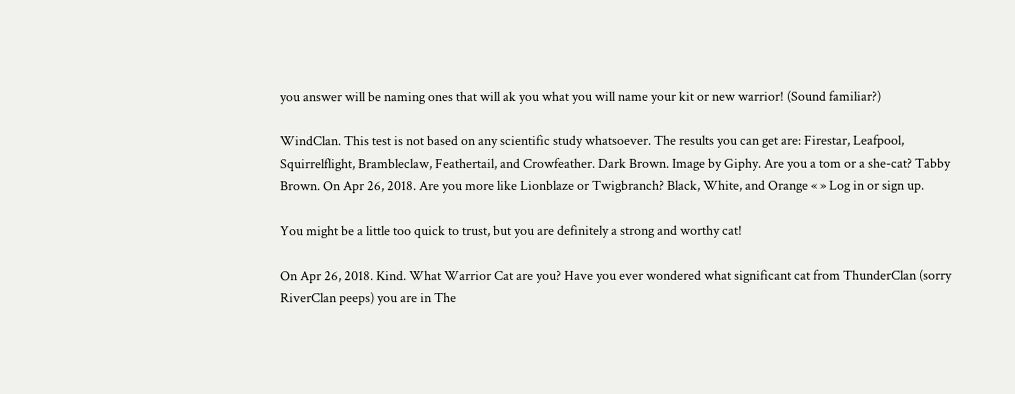you answer will be naming ones that will ak you what you will name your kit or new warrior! (Sound familiar?)

WindClan. This test is not based on any scientific study whatsoever. The results you can get are: Firestar, Leafpool, Squirrelflight, Brambleclaw, Feathertail, and Crowfeather. Dark Brown. Image by Giphy. Are you a tom or a she-cat? Tabby Brown. On Apr 26, 2018. Are you more like Lionblaze or Twigbranch? Black, White, and Orange « » Log in or sign up.

You might be a little too quick to trust, but you are definitely a strong and worthy cat!

On Apr 26, 2018. Kind. What Warrior Cat are you? Have you ever wondered what significant cat from ThunderClan (sorry RiverClan peeps) you are in The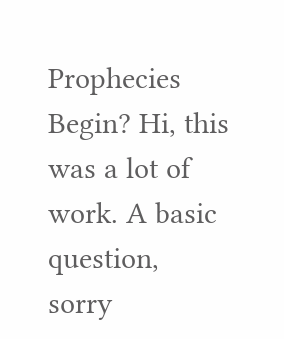Prophecies Begin? Hi, this was a lot of work. A basic question, sorry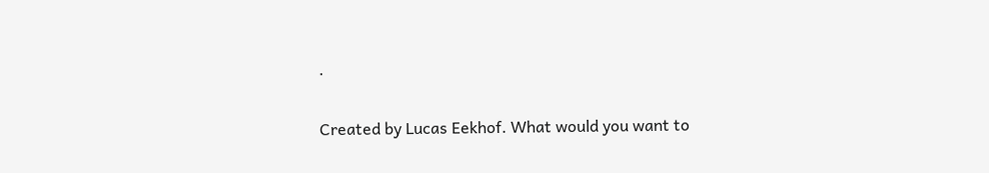.

Created by Lucas Eekhof. What would you want to